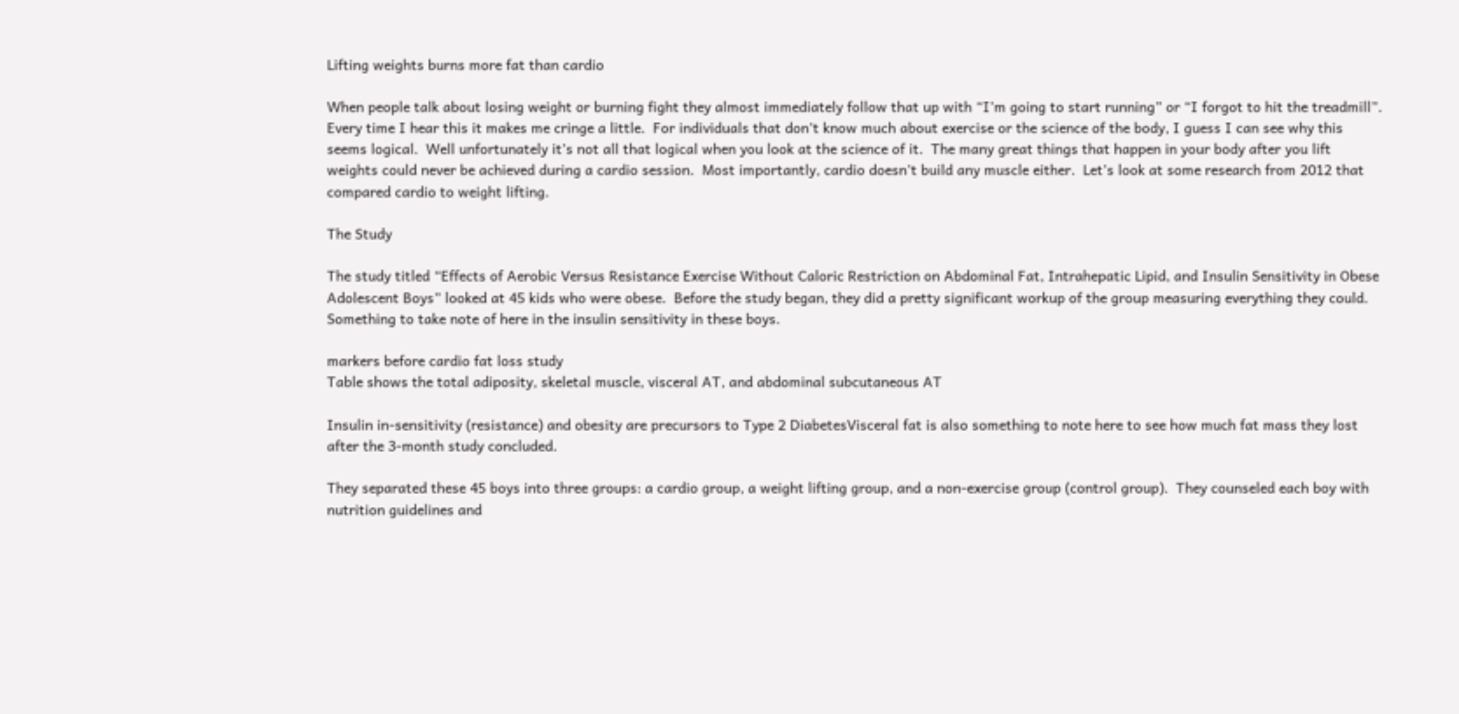Lifting weights burns more fat than cardio

When people talk about losing weight or burning fight they almost immediately follow that up with “I’m going to start running” or “I forgot to hit the treadmill”.  Every time I hear this it makes me cringe a little.  For individuals that don’t know much about exercise or the science of the body, I guess I can see why this seems logical.  Well unfortunately it’s not all that logical when you look at the science of it.  The many great things that happen in your body after you lift weights could never be achieved during a cardio session.  Most importantly, cardio doesn’t build any muscle either.  Let’s look at some research from 2012 that compared cardio to weight lifting.

The Study

The study titled “Effects of Aerobic Versus Resistance Exercise Without Caloric Restriction on Abdominal Fat, Intrahepatic Lipid, and Insulin Sensitivity in Obese Adolescent Boys” looked at 45 kids who were obese.  Before the study began, they did a pretty significant workup of the group measuring everything they could.  Something to take note of here in the insulin sensitivity in these boys.

markers before cardio fat loss study
Table shows the total adiposity, skeletal muscle, visceral AT, and abdominal subcutaneous AT

Insulin in-sensitivity (resistance) and obesity are precursors to Type 2 DiabetesVisceral fat is also something to note here to see how much fat mass they lost after the 3-month study concluded.

They separated these 45 boys into three groups: a cardio group, a weight lifting group, and a non-exercise group (control group).  They counseled each boy with nutrition guidelines and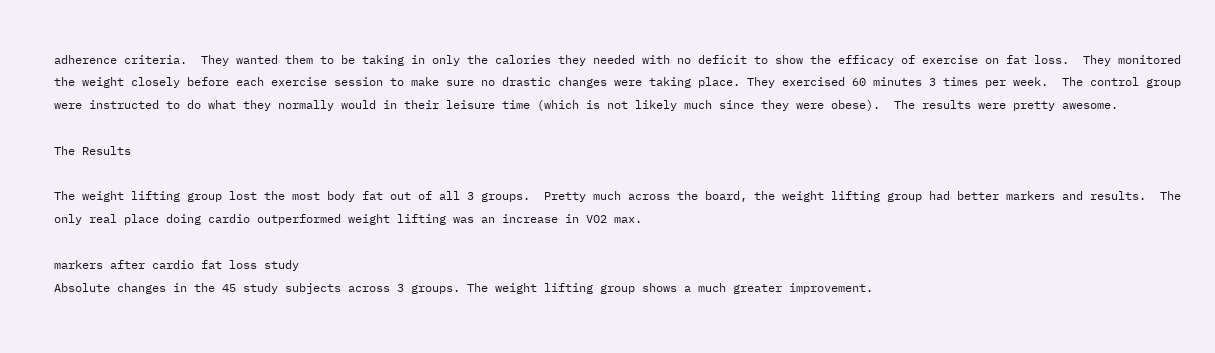adherence criteria.  They wanted them to be taking in only the calories they needed with no deficit to show the efficacy of exercise on fat loss.  They monitored the weight closely before each exercise session to make sure no drastic changes were taking place. They exercised 60 minutes 3 times per week.  The control group were instructed to do what they normally would in their leisure time (which is not likely much since they were obese).  The results were pretty awesome.

The Results

The weight lifting group lost the most body fat out of all 3 groups.  Pretty much across the board, the weight lifting group had better markers and results.  The only real place doing cardio outperformed weight lifting was an increase in VO2 max.

markers after cardio fat loss study
Absolute changes in the 45 study subjects across 3 groups. The weight lifting group shows a much greater improvement.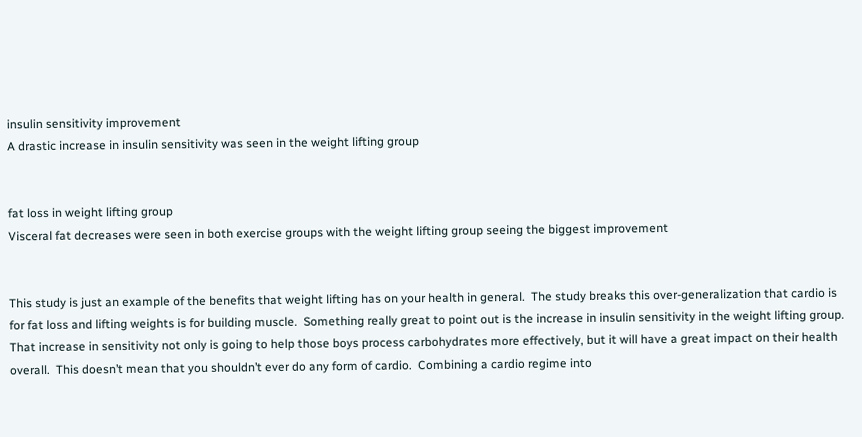insulin sensitivity improvement
A drastic increase in insulin sensitivity was seen in the weight lifting group


fat loss in weight lifting group
Visceral fat decreases were seen in both exercise groups with the weight lifting group seeing the biggest improvement


This study is just an example of the benefits that weight lifting has on your health in general.  The study breaks this over-generalization that cardio is for fat loss and lifting weights is for building muscle.  Something really great to point out is the increase in insulin sensitivity in the weight lifting group.  That increase in sensitivity not only is going to help those boys process carbohydrates more effectively, but it will have a great impact on their health overall.  This doesn’t mean that you shouldn’t ever do any form of cardio.  Combining a cardio regime into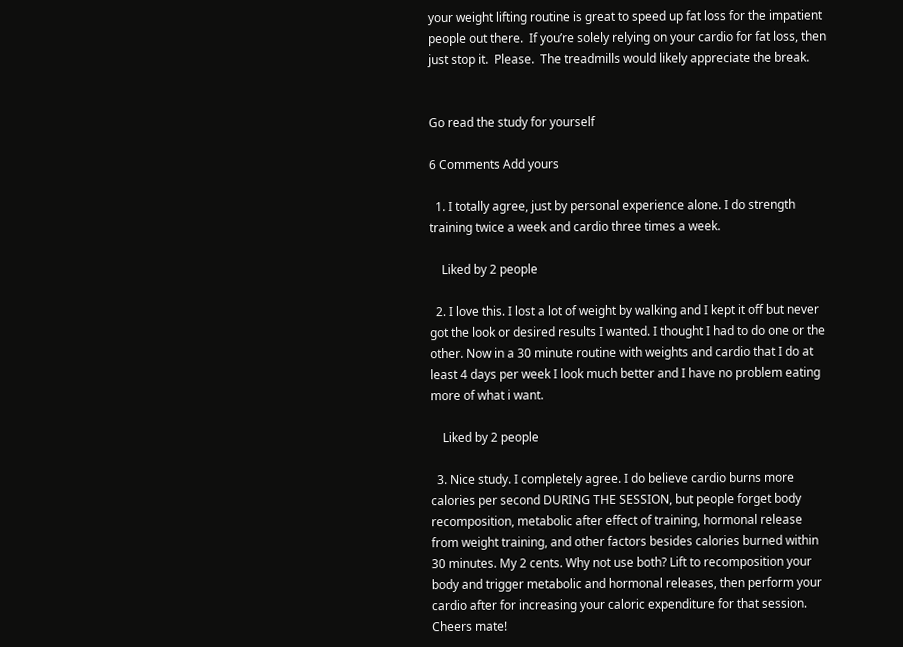your weight lifting routine is great to speed up fat loss for the impatient people out there.  If you’re solely relying on your cardio for fat loss, then just stop it.  Please.  The treadmills would likely appreciate the break.


Go read the study for yourself

6 Comments Add yours

  1. I totally agree, just by personal experience alone. I do strength training twice a week and cardio three times a week.

    Liked by 2 people

  2. I love this. I lost a lot of weight by walking and I kept it off but never got the look or desired results I wanted. I thought I had to do one or the other. Now in a 30 minute routine with weights and cardio that I do at least 4 days per week I look much better and I have no problem eating more of what i want.

    Liked by 2 people

  3. Nice study. I completely agree. I do believe cardio burns more calories per second DURING THE SESSION, but people forget body recomposition, metabolic after effect of training, hormonal release from weight training, and other factors besides calories burned within 30 minutes. My 2 cents. Why not use both? Lift to recomposition your body and trigger metabolic and hormonal releases, then perform your cardio after for increasing your caloric expenditure for that session. Cheers mate!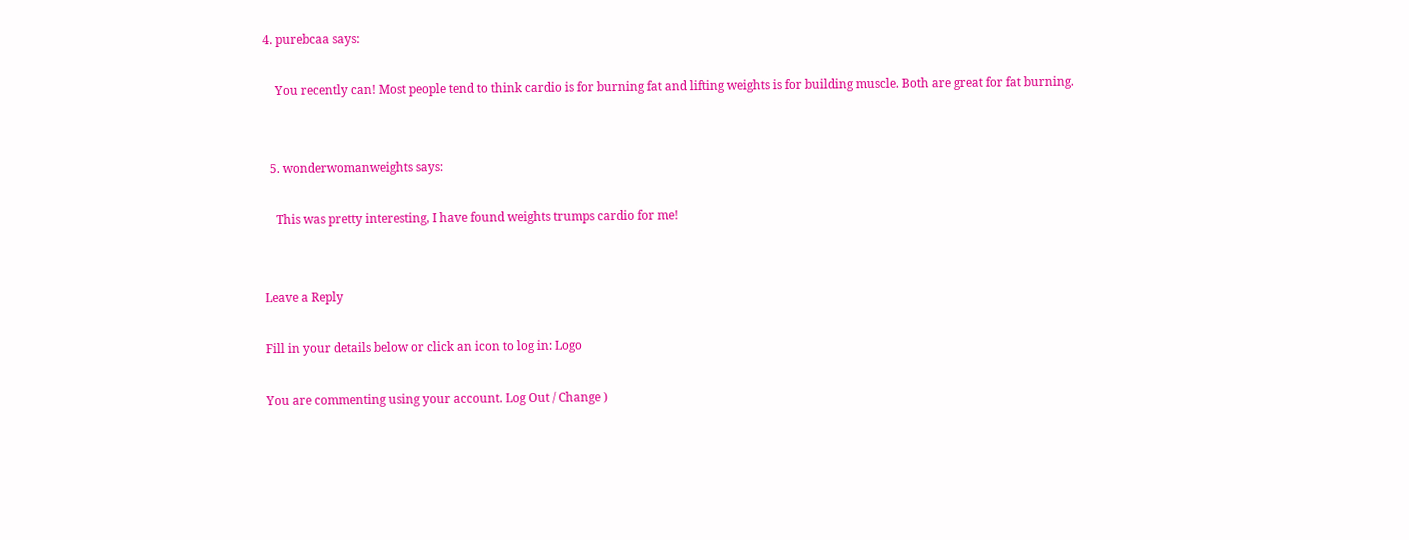4. purebcaa says:

    You recently can! Most people tend to think cardio is for burning fat and lifting weights is for building muscle. Both are great for fat burning.


  5. wonderwomanweights says:

    This was pretty interesting, I have found weights trumps cardio for me!


Leave a Reply

Fill in your details below or click an icon to log in: Logo

You are commenting using your account. Log Out / Change )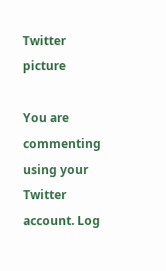Twitter picture

You are commenting using your Twitter account. Log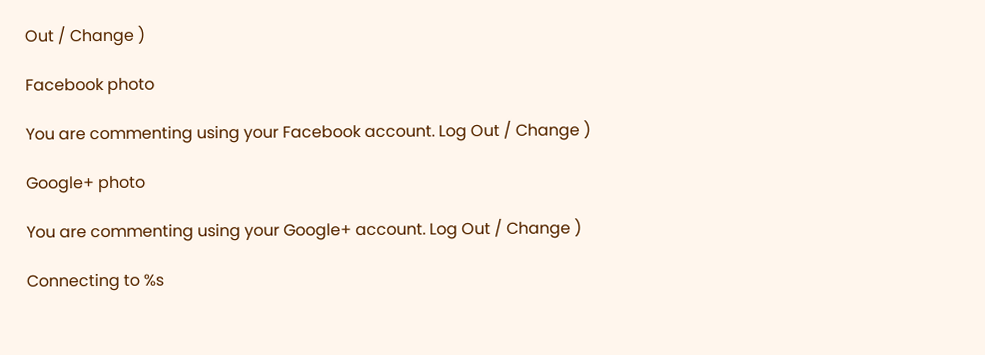Out / Change )

Facebook photo

You are commenting using your Facebook account. Log Out / Change )

Google+ photo

You are commenting using your Google+ account. Log Out / Change )

Connecting to %s